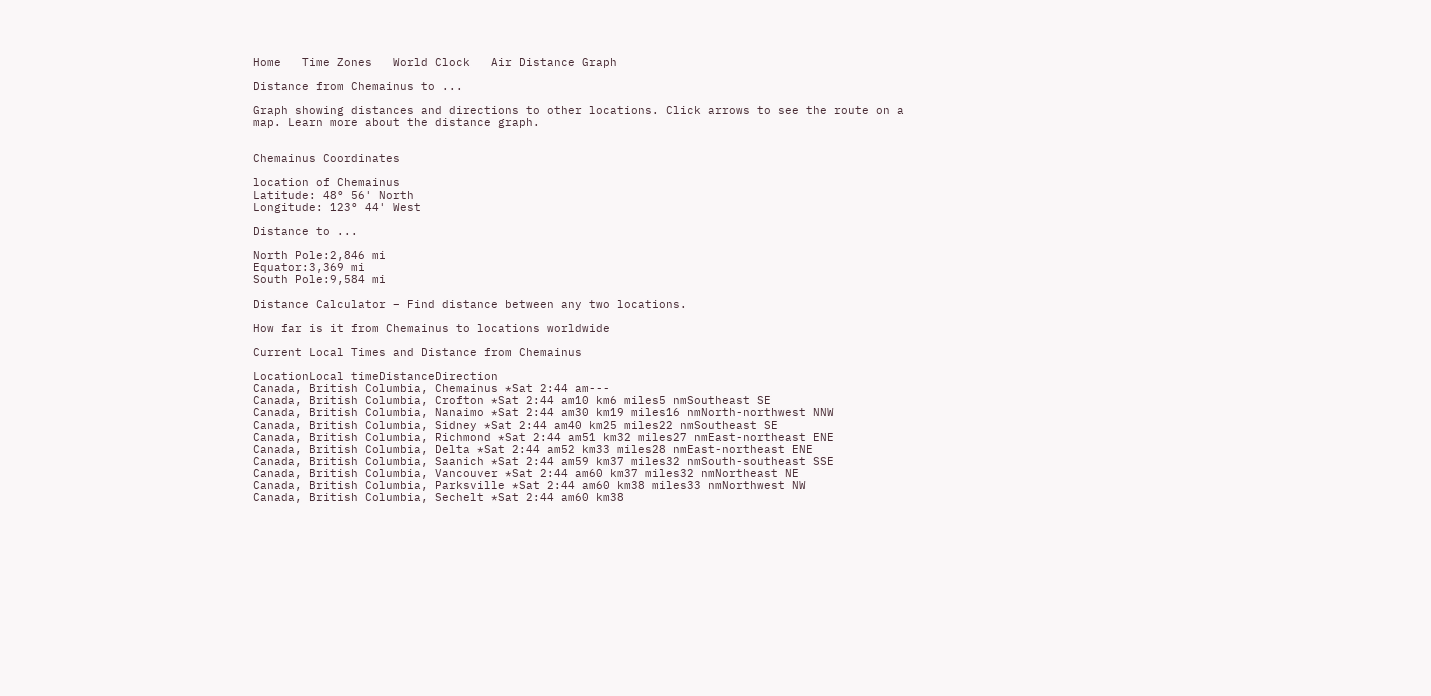Home   Time Zones   World Clock   Air Distance Graph

Distance from Chemainus to ...

Graph showing distances and directions to other locations. Click arrows to see the route on a map. Learn more about the distance graph.


Chemainus Coordinates

location of Chemainus
Latitude: 48° 56' North
Longitude: 123° 44' West

Distance to ...

North Pole:2,846 mi
Equator:3,369 mi
South Pole:9,584 mi

Distance Calculator – Find distance between any two locations.

How far is it from Chemainus to locations worldwide

Current Local Times and Distance from Chemainus

LocationLocal timeDistanceDirection
Canada, British Columbia, Chemainus *Sat 2:44 am---
Canada, British Columbia, Crofton *Sat 2:44 am10 km6 miles5 nmSoutheast SE
Canada, British Columbia, Nanaimo *Sat 2:44 am30 km19 miles16 nmNorth-northwest NNW
Canada, British Columbia, Sidney *Sat 2:44 am40 km25 miles22 nmSoutheast SE
Canada, British Columbia, Richmond *Sat 2:44 am51 km32 miles27 nmEast-northeast ENE
Canada, British Columbia, Delta *Sat 2:44 am52 km33 miles28 nmEast-northeast ENE
Canada, British Columbia, Saanich *Sat 2:44 am59 km37 miles32 nmSouth-southeast SSE
Canada, British Columbia, Vancouver *Sat 2:44 am60 km37 miles32 nmNortheast NE
Canada, British Columbia, Parksville *Sat 2:44 am60 km38 miles33 nmNorthwest NW
Canada, British Columbia, Sechelt *Sat 2:44 am60 km38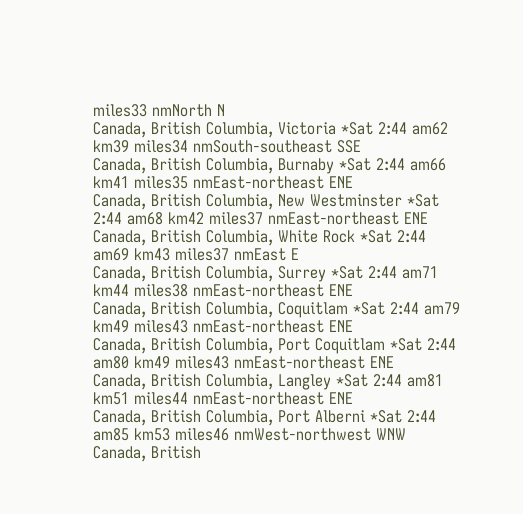miles33 nmNorth N
Canada, British Columbia, Victoria *Sat 2:44 am62 km39 miles34 nmSouth-southeast SSE
Canada, British Columbia, Burnaby *Sat 2:44 am66 km41 miles35 nmEast-northeast ENE
Canada, British Columbia, New Westminster *Sat 2:44 am68 km42 miles37 nmEast-northeast ENE
Canada, British Columbia, White Rock *Sat 2:44 am69 km43 miles37 nmEast E
Canada, British Columbia, Surrey *Sat 2:44 am71 km44 miles38 nmEast-northeast ENE
Canada, British Columbia, Coquitlam *Sat 2:44 am79 km49 miles43 nmEast-northeast ENE
Canada, British Columbia, Port Coquitlam *Sat 2:44 am80 km49 miles43 nmEast-northeast ENE
Canada, British Columbia, Langley *Sat 2:44 am81 km51 miles44 nmEast-northeast ENE
Canada, British Columbia, Port Alberni *Sat 2:44 am85 km53 miles46 nmWest-northwest WNW
Canada, British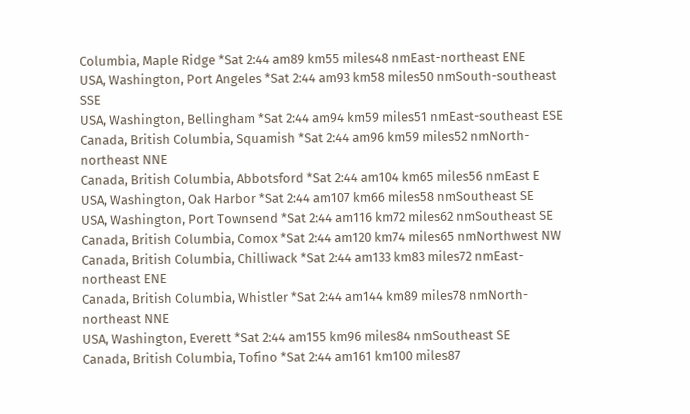Columbia, Maple Ridge *Sat 2:44 am89 km55 miles48 nmEast-northeast ENE
USA, Washington, Port Angeles *Sat 2:44 am93 km58 miles50 nmSouth-southeast SSE
USA, Washington, Bellingham *Sat 2:44 am94 km59 miles51 nmEast-southeast ESE
Canada, British Columbia, Squamish *Sat 2:44 am96 km59 miles52 nmNorth-northeast NNE
Canada, British Columbia, Abbotsford *Sat 2:44 am104 km65 miles56 nmEast E
USA, Washington, Oak Harbor *Sat 2:44 am107 km66 miles58 nmSoutheast SE
USA, Washington, Port Townsend *Sat 2:44 am116 km72 miles62 nmSoutheast SE
Canada, British Columbia, Comox *Sat 2:44 am120 km74 miles65 nmNorthwest NW
Canada, British Columbia, Chilliwack *Sat 2:44 am133 km83 miles72 nmEast-northeast ENE
Canada, British Columbia, Whistler *Sat 2:44 am144 km89 miles78 nmNorth-northeast NNE
USA, Washington, Everett *Sat 2:44 am155 km96 miles84 nmSoutheast SE
Canada, British Columbia, Tofino *Sat 2:44 am161 km100 miles87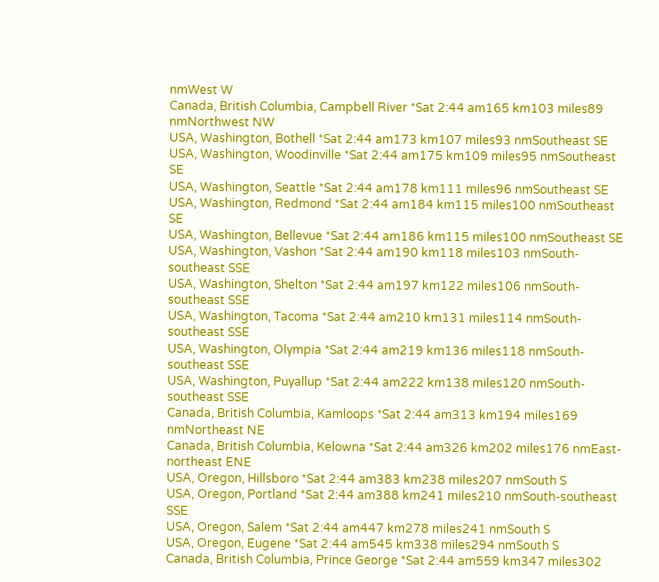nmWest W
Canada, British Columbia, Campbell River *Sat 2:44 am165 km103 miles89 nmNorthwest NW
USA, Washington, Bothell *Sat 2:44 am173 km107 miles93 nmSoutheast SE
USA, Washington, Woodinville *Sat 2:44 am175 km109 miles95 nmSoutheast SE
USA, Washington, Seattle *Sat 2:44 am178 km111 miles96 nmSoutheast SE
USA, Washington, Redmond *Sat 2:44 am184 km115 miles100 nmSoutheast SE
USA, Washington, Bellevue *Sat 2:44 am186 km115 miles100 nmSoutheast SE
USA, Washington, Vashon *Sat 2:44 am190 km118 miles103 nmSouth-southeast SSE
USA, Washington, Shelton *Sat 2:44 am197 km122 miles106 nmSouth-southeast SSE
USA, Washington, Tacoma *Sat 2:44 am210 km131 miles114 nmSouth-southeast SSE
USA, Washington, Olympia *Sat 2:44 am219 km136 miles118 nmSouth-southeast SSE
USA, Washington, Puyallup *Sat 2:44 am222 km138 miles120 nmSouth-southeast SSE
Canada, British Columbia, Kamloops *Sat 2:44 am313 km194 miles169 nmNortheast NE
Canada, British Columbia, Kelowna *Sat 2:44 am326 km202 miles176 nmEast-northeast ENE
USA, Oregon, Hillsboro *Sat 2:44 am383 km238 miles207 nmSouth S
USA, Oregon, Portland *Sat 2:44 am388 km241 miles210 nmSouth-southeast SSE
USA, Oregon, Salem *Sat 2:44 am447 km278 miles241 nmSouth S
USA, Oregon, Eugene *Sat 2:44 am545 km338 miles294 nmSouth S
Canada, British Columbia, Prince George *Sat 2:44 am559 km347 miles302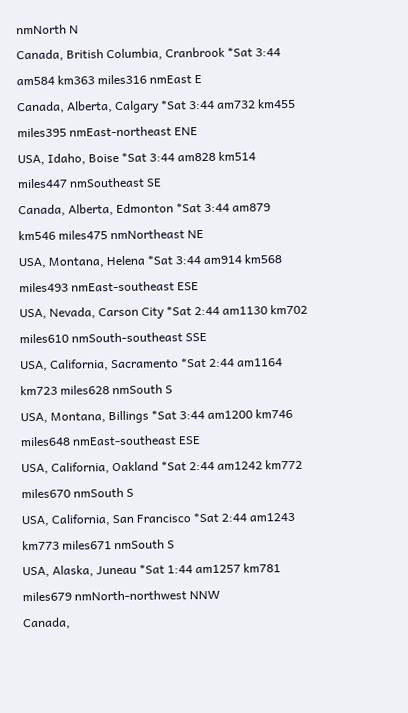nmNorth N
Canada, British Columbia, Cranbrook *Sat 3:44 am584 km363 miles316 nmEast E
Canada, Alberta, Calgary *Sat 3:44 am732 km455 miles395 nmEast-northeast ENE
USA, Idaho, Boise *Sat 3:44 am828 km514 miles447 nmSoutheast SE
Canada, Alberta, Edmonton *Sat 3:44 am879 km546 miles475 nmNortheast NE
USA, Montana, Helena *Sat 3:44 am914 km568 miles493 nmEast-southeast ESE
USA, Nevada, Carson City *Sat 2:44 am1130 km702 miles610 nmSouth-southeast SSE
USA, California, Sacramento *Sat 2:44 am1164 km723 miles628 nmSouth S
USA, Montana, Billings *Sat 3:44 am1200 km746 miles648 nmEast-southeast ESE
USA, California, Oakland *Sat 2:44 am1242 km772 miles670 nmSouth S
USA, California, San Francisco *Sat 2:44 am1243 km773 miles671 nmSouth S
USA, Alaska, Juneau *Sat 1:44 am1257 km781 miles679 nmNorth-northwest NNW
Canada,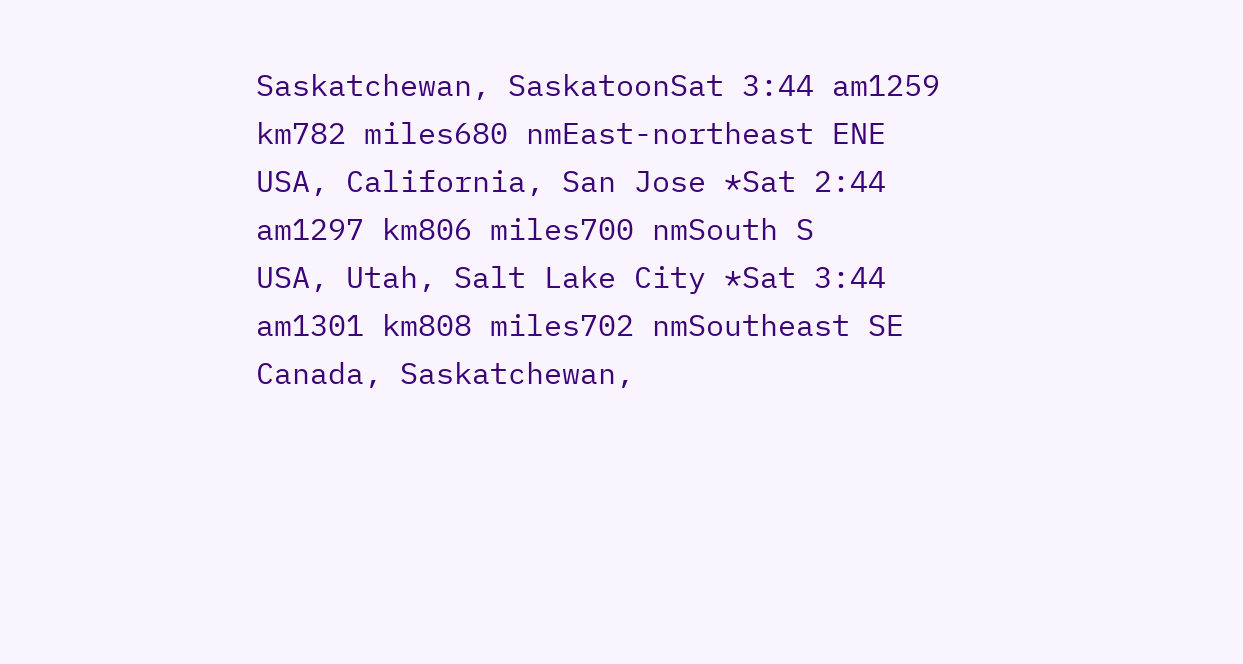Saskatchewan, SaskatoonSat 3:44 am1259 km782 miles680 nmEast-northeast ENE
USA, California, San Jose *Sat 2:44 am1297 km806 miles700 nmSouth S
USA, Utah, Salt Lake City *Sat 3:44 am1301 km808 miles702 nmSoutheast SE
Canada, Saskatchewan,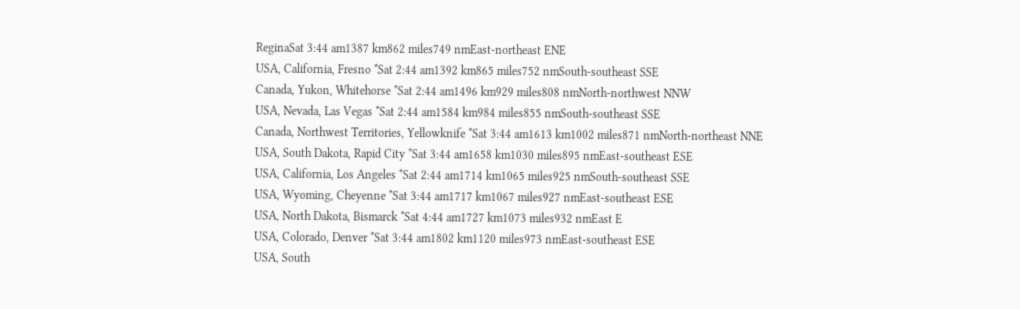ReginaSat 3:44 am1387 km862 miles749 nmEast-northeast ENE
USA, California, Fresno *Sat 2:44 am1392 km865 miles752 nmSouth-southeast SSE
Canada, Yukon, Whitehorse *Sat 2:44 am1496 km929 miles808 nmNorth-northwest NNW
USA, Nevada, Las Vegas *Sat 2:44 am1584 km984 miles855 nmSouth-southeast SSE
Canada, Northwest Territories, Yellowknife *Sat 3:44 am1613 km1002 miles871 nmNorth-northeast NNE
USA, South Dakota, Rapid City *Sat 3:44 am1658 km1030 miles895 nmEast-southeast ESE
USA, California, Los Angeles *Sat 2:44 am1714 km1065 miles925 nmSouth-southeast SSE
USA, Wyoming, Cheyenne *Sat 3:44 am1717 km1067 miles927 nmEast-southeast ESE
USA, North Dakota, Bismarck *Sat 4:44 am1727 km1073 miles932 nmEast E
USA, Colorado, Denver *Sat 3:44 am1802 km1120 miles973 nmEast-southeast ESE
USA, South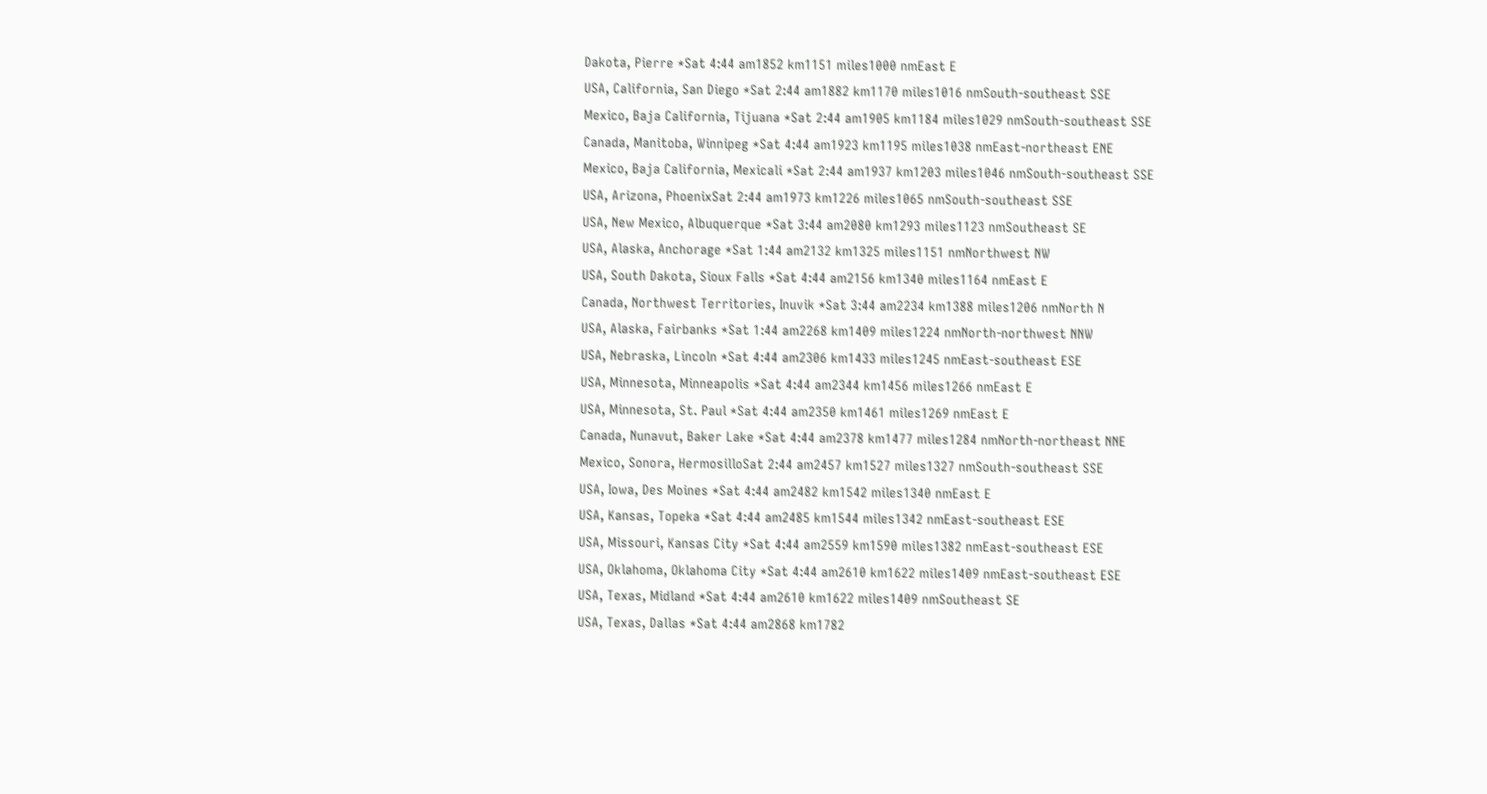Dakota, Pierre *Sat 4:44 am1852 km1151 miles1000 nmEast E
USA, California, San Diego *Sat 2:44 am1882 km1170 miles1016 nmSouth-southeast SSE
Mexico, Baja California, Tijuana *Sat 2:44 am1905 km1184 miles1029 nmSouth-southeast SSE
Canada, Manitoba, Winnipeg *Sat 4:44 am1923 km1195 miles1038 nmEast-northeast ENE
Mexico, Baja California, Mexicali *Sat 2:44 am1937 km1203 miles1046 nmSouth-southeast SSE
USA, Arizona, PhoenixSat 2:44 am1973 km1226 miles1065 nmSouth-southeast SSE
USA, New Mexico, Albuquerque *Sat 3:44 am2080 km1293 miles1123 nmSoutheast SE
USA, Alaska, Anchorage *Sat 1:44 am2132 km1325 miles1151 nmNorthwest NW
USA, South Dakota, Sioux Falls *Sat 4:44 am2156 km1340 miles1164 nmEast E
Canada, Northwest Territories, Inuvik *Sat 3:44 am2234 km1388 miles1206 nmNorth N
USA, Alaska, Fairbanks *Sat 1:44 am2268 km1409 miles1224 nmNorth-northwest NNW
USA, Nebraska, Lincoln *Sat 4:44 am2306 km1433 miles1245 nmEast-southeast ESE
USA, Minnesota, Minneapolis *Sat 4:44 am2344 km1456 miles1266 nmEast E
USA, Minnesota, St. Paul *Sat 4:44 am2350 km1461 miles1269 nmEast E
Canada, Nunavut, Baker Lake *Sat 4:44 am2378 km1477 miles1284 nmNorth-northeast NNE
Mexico, Sonora, HermosilloSat 2:44 am2457 km1527 miles1327 nmSouth-southeast SSE
USA, Iowa, Des Moines *Sat 4:44 am2482 km1542 miles1340 nmEast E
USA, Kansas, Topeka *Sat 4:44 am2485 km1544 miles1342 nmEast-southeast ESE
USA, Missouri, Kansas City *Sat 4:44 am2559 km1590 miles1382 nmEast-southeast ESE
USA, Oklahoma, Oklahoma City *Sat 4:44 am2610 km1622 miles1409 nmEast-southeast ESE
USA, Texas, Midland *Sat 4:44 am2610 km1622 miles1409 nmSoutheast SE
USA, Texas, Dallas *Sat 4:44 am2868 km1782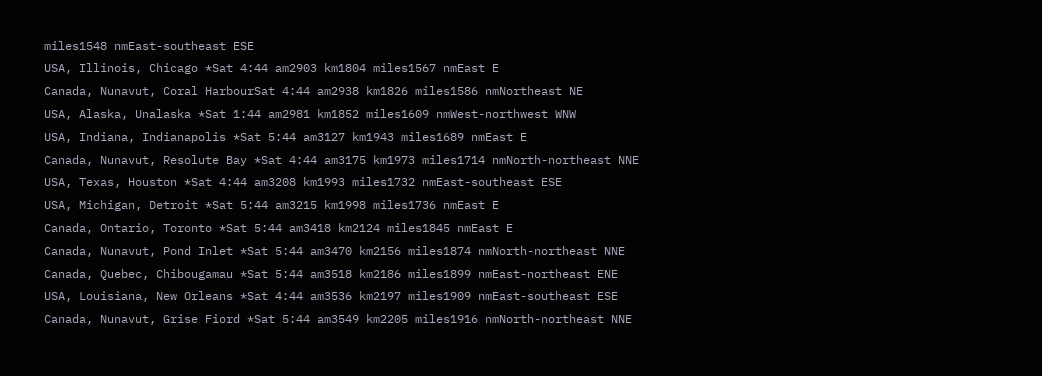miles1548 nmEast-southeast ESE
USA, Illinois, Chicago *Sat 4:44 am2903 km1804 miles1567 nmEast E
Canada, Nunavut, Coral HarbourSat 4:44 am2938 km1826 miles1586 nmNortheast NE
USA, Alaska, Unalaska *Sat 1:44 am2981 km1852 miles1609 nmWest-northwest WNW
USA, Indiana, Indianapolis *Sat 5:44 am3127 km1943 miles1689 nmEast E
Canada, Nunavut, Resolute Bay *Sat 4:44 am3175 km1973 miles1714 nmNorth-northeast NNE
USA, Texas, Houston *Sat 4:44 am3208 km1993 miles1732 nmEast-southeast ESE
USA, Michigan, Detroit *Sat 5:44 am3215 km1998 miles1736 nmEast E
Canada, Ontario, Toronto *Sat 5:44 am3418 km2124 miles1845 nmEast E
Canada, Nunavut, Pond Inlet *Sat 5:44 am3470 km2156 miles1874 nmNorth-northeast NNE
Canada, Quebec, Chibougamau *Sat 5:44 am3518 km2186 miles1899 nmEast-northeast ENE
USA, Louisiana, New Orleans *Sat 4:44 am3536 km2197 miles1909 nmEast-southeast ESE
Canada, Nunavut, Grise Fiord *Sat 5:44 am3549 km2205 miles1916 nmNorth-northeast NNE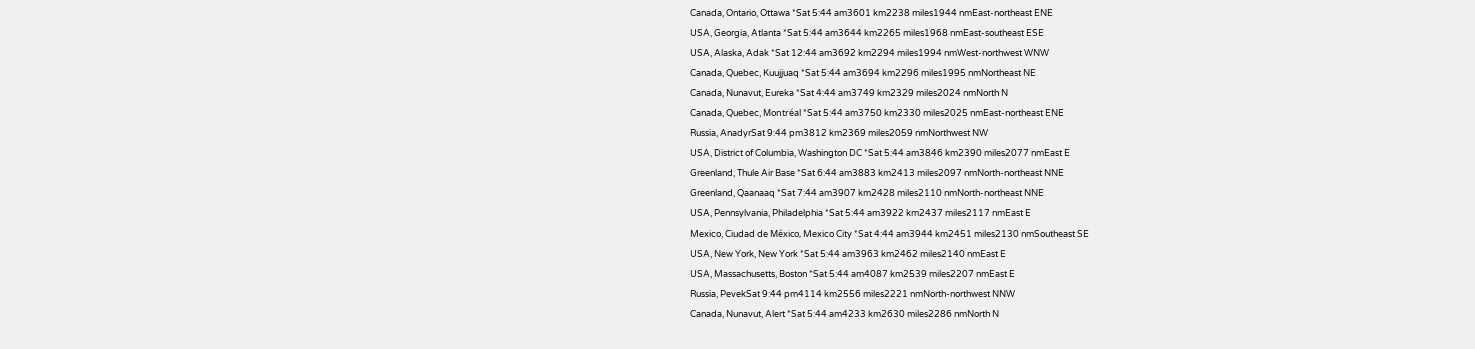Canada, Ontario, Ottawa *Sat 5:44 am3601 km2238 miles1944 nmEast-northeast ENE
USA, Georgia, Atlanta *Sat 5:44 am3644 km2265 miles1968 nmEast-southeast ESE
USA, Alaska, Adak *Sat 12:44 am3692 km2294 miles1994 nmWest-northwest WNW
Canada, Quebec, Kuujjuaq *Sat 5:44 am3694 km2296 miles1995 nmNortheast NE
Canada, Nunavut, Eureka *Sat 4:44 am3749 km2329 miles2024 nmNorth N
Canada, Quebec, Montréal *Sat 5:44 am3750 km2330 miles2025 nmEast-northeast ENE
Russia, AnadyrSat 9:44 pm3812 km2369 miles2059 nmNorthwest NW
USA, District of Columbia, Washington DC *Sat 5:44 am3846 km2390 miles2077 nmEast E
Greenland, Thule Air Base *Sat 6:44 am3883 km2413 miles2097 nmNorth-northeast NNE
Greenland, Qaanaaq *Sat 7:44 am3907 km2428 miles2110 nmNorth-northeast NNE
USA, Pennsylvania, Philadelphia *Sat 5:44 am3922 km2437 miles2117 nmEast E
Mexico, Ciudad de México, Mexico City *Sat 4:44 am3944 km2451 miles2130 nmSoutheast SE
USA, New York, New York *Sat 5:44 am3963 km2462 miles2140 nmEast E
USA, Massachusetts, Boston *Sat 5:44 am4087 km2539 miles2207 nmEast E
Russia, PevekSat 9:44 pm4114 km2556 miles2221 nmNorth-northwest NNW
Canada, Nunavut, Alert *Sat 5:44 am4233 km2630 miles2286 nmNorth N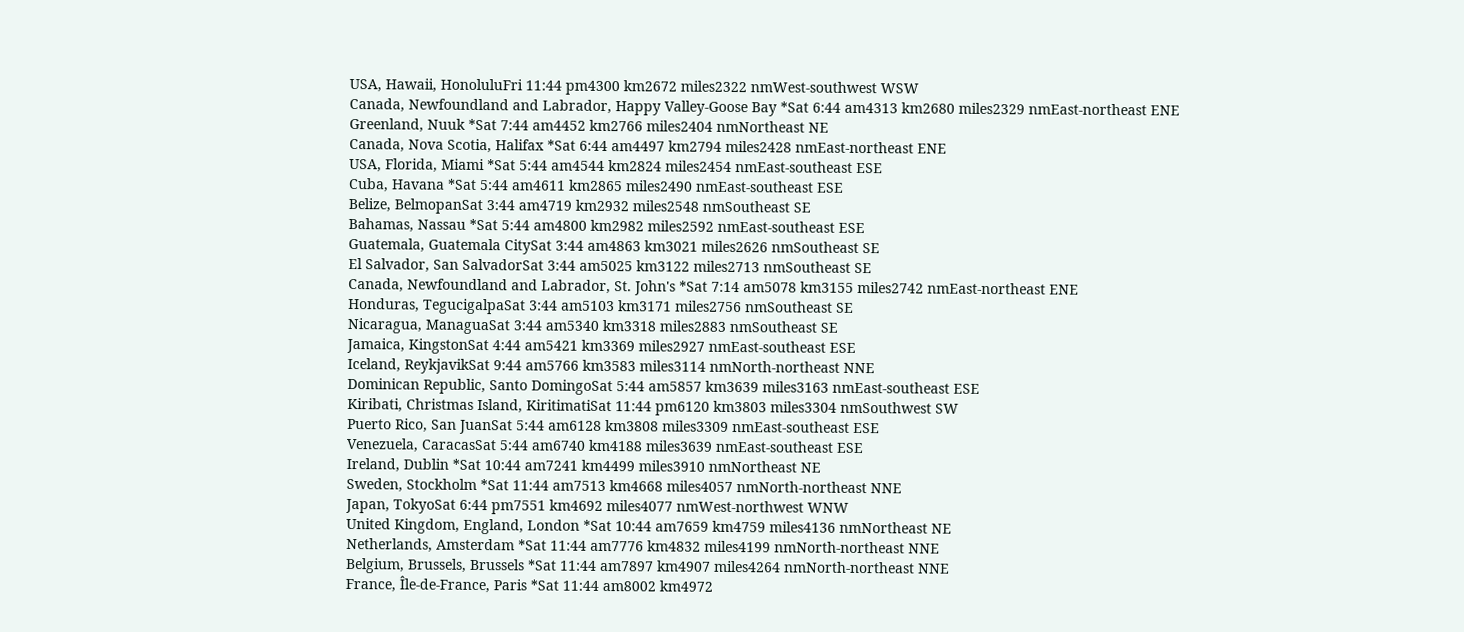USA, Hawaii, HonoluluFri 11:44 pm4300 km2672 miles2322 nmWest-southwest WSW
Canada, Newfoundland and Labrador, Happy Valley-Goose Bay *Sat 6:44 am4313 km2680 miles2329 nmEast-northeast ENE
Greenland, Nuuk *Sat 7:44 am4452 km2766 miles2404 nmNortheast NE
Canada, Nova Scotia, Halifax *Sat 6:44 am4497 km2794 miles2428 nmEast-northeast ENE
USA, Florida, Miami *Sat 5:44 am4544 km2824 miles2454 nmEast-southeast ESE
Cuba, Havana *Sat 5:44 am4611 km2865 miles2490 nmEast-southeast ESE
Belize, BelmopanSat 3:44 am4719 km2932 miles2548 nmSoutheast SE
Bahamas, Nassau *Sat 5:44 am4800 km2982 miles2592 nmEast-southeast ESE
Guatemala, Guatemala CitySat 3:44 am4863 km3021 miles2626 nmSoutheast SE
El Salvador, San SalvadorSat 3:44 am5025 km3122 miles2713 nmSoutheast SE
Canada, Newfoundland and Labrador, St. John's *Sat 7:14 am5078 km3155 miles2742 nmEast-northeast ENE
Honduras, TegucigalpaSat 3:44 am5103 km3171 miles2756 nmSoutheast SE
Nicaragua, ManaguaSat 3:44 am5340 km3318 miles2883 nmSoutheast SE
Jamaica, KingstonSat 4:44 am5421 km3369 miles2927 nmEast-southeast ESE
Iceland, ReykjavikSat 9:44 am5766 km3583 miles3114 nmNorth-northeast NNE
Dominican Republic, Santo DomingoSat 5:44 am5857 km3639 miles3163 nmEast-southeast ESE
Kiribati, Christmas Island, KiritimatiSat 11:44 pm6120 km3803 miles3304 nmSouthwest SW
Puerto Rico, San JuanSat 5:44 am6128 km3808 miles3309 nmEast-southeast ESE
Venezuela, CaracasSat 5:44 am6740 km4188 miles3639 nmEast-southeast ESE
Ireland, Dublin *Sat 10:44 am7241 km4499 miles3910 nmNortheast NE
Sweden, Stockholm *Sat 11:44 am7513 km4668 miles4057 nmNorth-northeast NNE
Japan, TokyoSat 6:44 pm7551 km4692 miles4077 nmWest-northwest WNW
United Kingdom, England, London *Sat 10:44 am7659 km4759 miles4136 nmNortheast NE
Netherlands, Amsterdam *Sat 11:44 am7776 km4832 miles4199 nmNorth-northeast NNE
Belgium, Brussels, Brussels *Sat 11:44 am7897 km4907 miles4264 nmNorth-northeast NNE
France, Île-de-France, Paris *Sat 11:44 am8002 km4972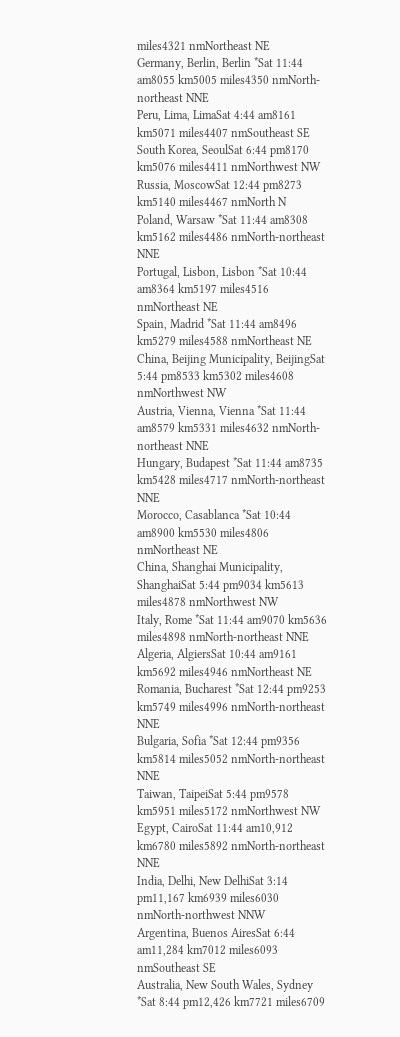miles4321 nmNortheast NE
Germany, Berlin, Berlin *Sat 11:44 am8055 km5005 miles4350 nmNorth-northeast NNE
Peru, Lima, LimaSat 4:44 am8161 km5071 miles4407 nmSoutheast SE
South Korea, SeoulSat 6:44 pm8170 km5076 miles4411 nmNorthwest NW
Russia, MoscowSat 12:44 pm8273 km5140 miles4467 nmNorth N
Poland, Warsaw *Sat 11:44 am8308 km5162 miles4486 nmNorth-northeast NNE
Portugal, Lisbon, Lisbon *Sat 10:44 am8364 km5197 miles4516 nmNortheast NE
Spain, Madrid *Sat 11:44 am8496 km5279 miles4588 nmNortheast NE
China, Beijing Municipality, BeijingSat 5:44 pm8533 km5302 miles4608 nmNorthwest NW
Austria, Vienna, Vienna *Sat 11:44 am8579 km5331 miles4632 nmNorth-northeast NNE
Hungary, Budapest *Sat 11:44 am8735 km5428 miles4717 nmNorth-northeast NNE
Morocco, Casablanca *Sat 10:44 am8900 km5530 miles4806 nmNortheast NE
China, Shanghai Municipality, ShanghaiSat 5:44 pm9034 km5613 miles4878 nmNorthwest NW
Italy, Rome *Sat 11:44 am9070 km5636 miles4898 nmNorth-northeast NNE
Algeria, AlgiersSat 10:44 am9161 km5692 miles4946 nmNortheast NE
Romania, Bucharest *Sat 12:44 pm9253 km5749 miles4996 nmNorth-northeast NNE
Bulgaria, Sofia *Sat 12:44 pm9356 km5814 miles5052 nmNorth-northeast NNE
Taiwan, TaipeiSat 5:44 pm9578 km5951 miles5172 nmNorthwest NW
Egypt, CairoSat 11:44 am10,912 km6780 miles5892 nmNorth-northeast NNE
India, Delhi, New DelhiSat 3:14 pm11,167 km6939 miles6030 nmNorth-northwest NNW
Argentina, Buenos AiresSat 6:44 am11,284 km7012 miles6093 nmSoutheast SE
Australia, New South Wales, Sydney *Sat 8:44 pm12,426 km7721 miles6709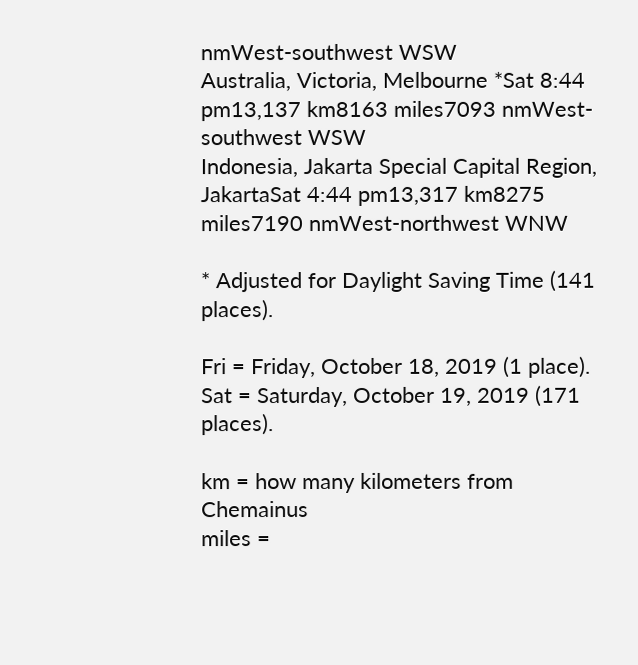nmWest-southwest WSW
Australia, Victoria, Melbourne *Sat 8:44 pm13,137 km8163 miles7093 nmWest-southwest WSW
Indonesia, Jakarta Special Capital Region, JakartaSat 4:44 pm13,317 km8275 miles7190 nmWest-northwest WNW

* Adjusted for Daylight Saving Time (141 places).

Fri = Friday, October 18, 2019 (1 place).
Sat = Saturday, October 19, 2019 (171 places).

km = how many kilometers from Chemainus
miles =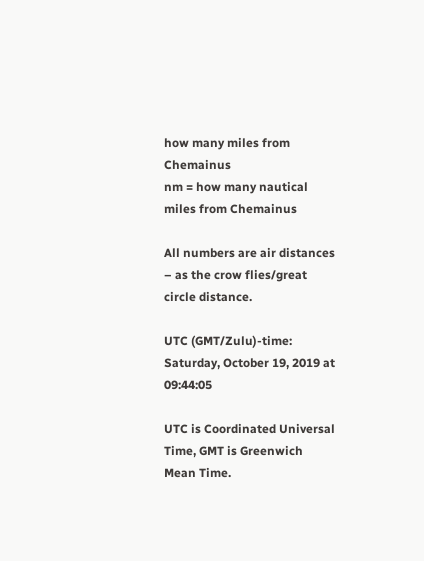how many miles from Chemainus
nm = how many nautical miles from Chemainus

All numbers are air distances – as the crow flies/great circle distance.

UTC (GMT/Zulu)-time: Saturday, October 19, 2019 at 09:44:05

UTC is Coordinated Universal Time, GMT is Greenwich Mean Time.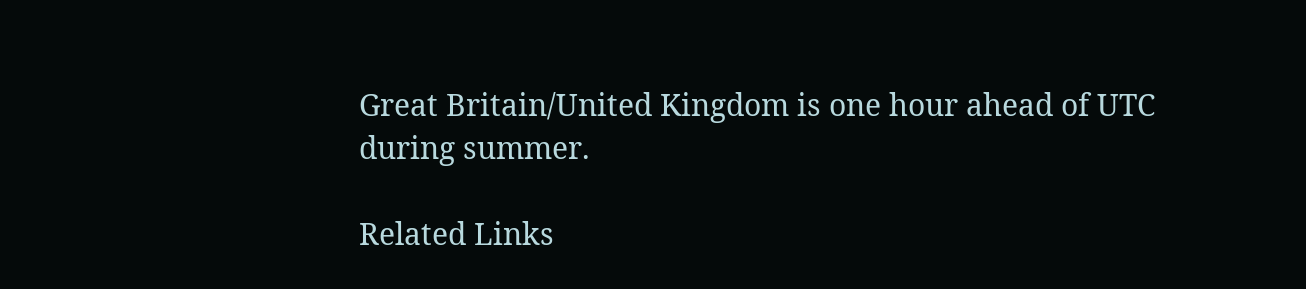Great Britain/United Kingdom is one hour ahead of UTC during summer.

Related Links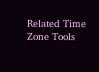Related Time Zone Tools